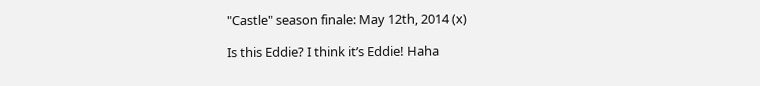"Castle" season finale: May 12th, 2014 (x)

Is this Eddie? I think it’s Eddie! Haha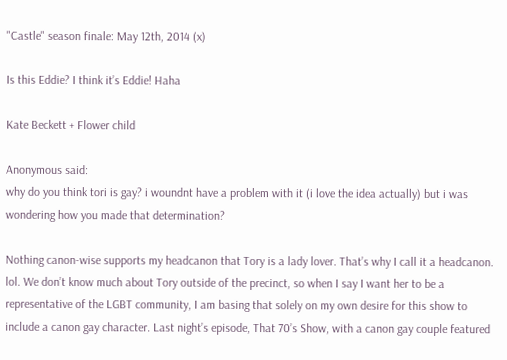"Castle" season finale: May 12th, 2014 (x)

Is this Eddie? I think it’s Eddie! Haha

Kate Beckett + Flower child

Anonymous said:
why do you think tori is gay? i woundnt have a problem with it (i love the idea actually) but i was wondering how you made that determination?

Nothing canon-wise supports my headcanon that Tory is a lady lover. That’s why I call it a headcanon. lol. We don’t know much about Tory outside of the precinct, so when I say I want her to be a representative of the LGBT community, I am basing that solely on my own desire for this show to include a canon gay character. Last night’s episode, That 70’s Show, with a canon gay couple featured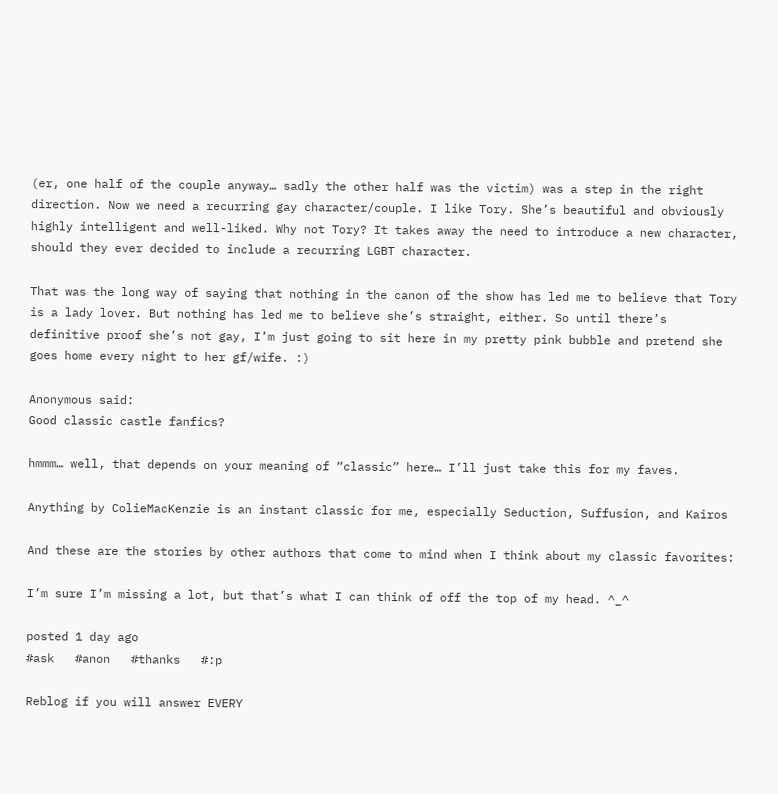(er, one half of the couple anyway… sadly the other half was the victim) was a step in the right direction. Now we need a recurring gay character/couple. I like Tory. She’s beautiful and obviously highly intelligent and well-liked. Why not Tory? It takes away the need to introduce a new character, should they ever decided to include a recurring LGBT character.

That was the long way of saying that nothing in the canon of the show has led me to believe that Tory is a lady lover. But nothing has led me to believe she’s straight, either. So until there’s definitive proof she’s not gay, I’m just going to sit here in my pretty pink bubble and pretend she goes home every night to her gf/wife. :)

Anonymous said:
Good classic castle fanfics?

hmmm… well, that depends on your meaning of “classic” here… I’ll just take this for my faves.

Anything by ColieMacKenzie is an instant classic for me, especially Seduction, Suffusion, and Kairos

And these are the stories by other authors that come to mind when I think about my classic favorites:

I’m sure I’m missing a lot, but that’s what I can think of off the top of my head. ^_^

posted 1 day ago
#ask   #anon   #thanks   #:p

Reblog if you will answer EVERY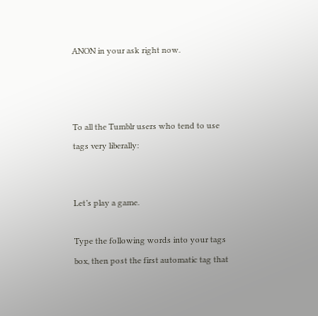ANON in your ask right now.



To all the Tumblr users who tend to use tags very liberally:


Let’s play a game.

Type the following words into your tags box, then post the first automatic tag that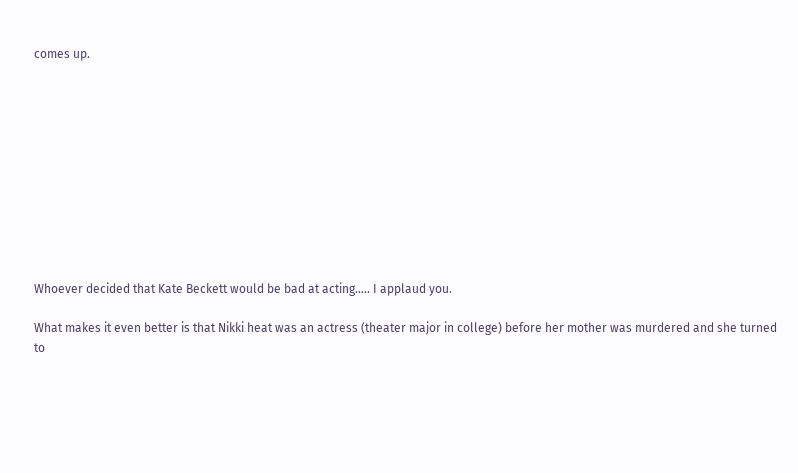comes up.











Whoever decided that Kate Beckett would be bad at acting….. I applaud you.

What makes it even better is that Nikki heat was an actress (theater major in college) before her mother was murdered and she turned to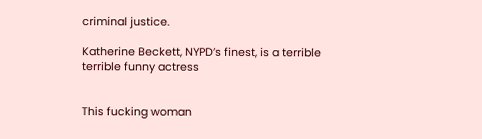criminal justice.

Katherine Beckett, NYPD’s finest, is a terrible terrible funny actress


This fucking woman